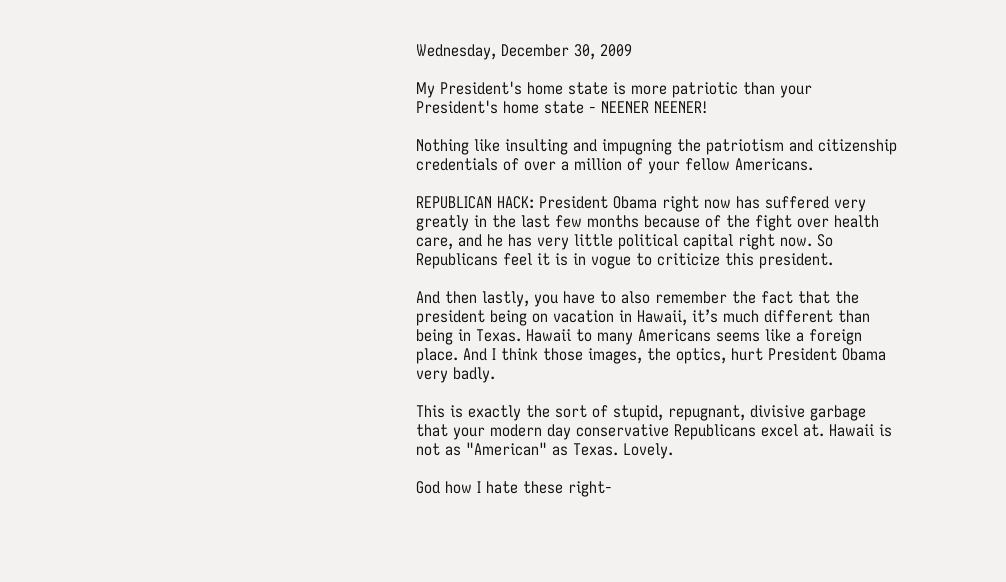Wednesday, December 30, 2009

My President's home state is more patriotic than your President's home state - NEENER NEENER!

Nothing like insulting and impugning the patriotism and citizenship credentials of over a million of your fellow Americans.

REPUBLICAN HACK: President Obama right now has suffered very greatly in the last few months because of the fight over health care, and he has very little political capital right now. So Republicans feel it is in vogue to criticize this president.

And then lastly, you have to also remember the fact that the president being on vacation in Hawaii, it’s much different than being in Texas. Hawaii to many Americans seems like a foreign place. And I think those images, the optics, hurt President Obama very badly.

This is exactly the sort of stupid, repugnant, divisive garbage that your modern day conservative Republicans excel at. Hawaii is not as "American" as Texas. Lovely.

God how I hate these right-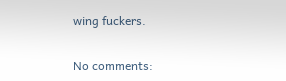wing fuckers.


No comments: